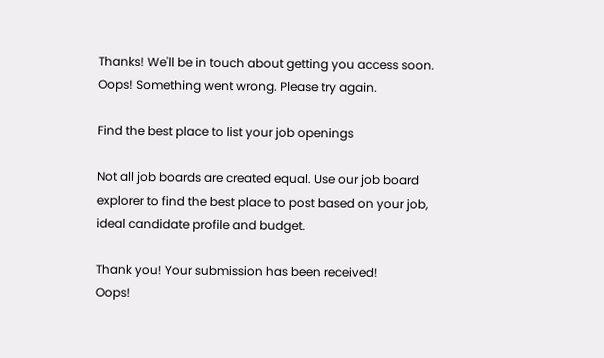Thanks! We'll be in touch about getting you access soon.
Oops! Something went wrong. Please try again.

Find the best place to list your job openings

Not all job boards are created equal. Use our job board explorer to find the best place to post based on your job, ideal candidate profile and budget.

Thank you! Your submission has been received!
Oops!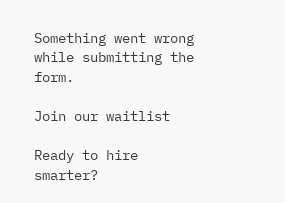Something went wrong while submitting the form.

Join our waitlist

Ready to hire smarter?